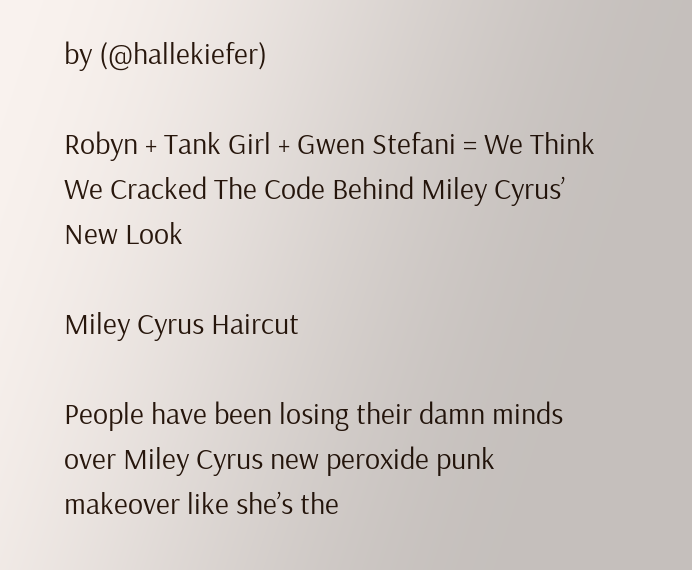by (@hallekiefer)

Robyn + Tank Girl + Gwen Stefani = We Think We Cracked The Code Behind Miley Cyrus’ New Look

Miley Cyrus Haircut

People have been losing their damn minds over Miley Cyrus new peroxide punk makeover like she’s the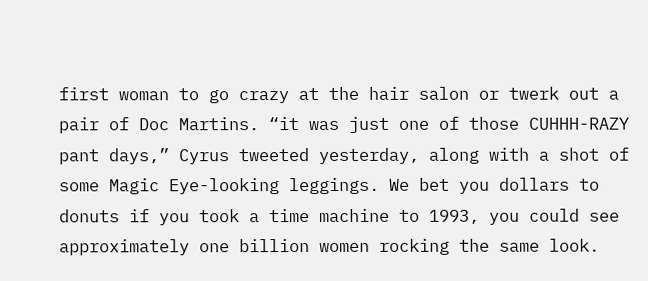first woman to go crazy at the hair salon or twerk out a pair of Doc Martins. “it was just one of those CUHHH-RAZY pant days,” Cyrus tweeted yesterday, along with a shot of some Magic Eye-looking leggings. We bet you dollars to donuts if you took a time machine to 1993, you could see approximately one billion women rocking the same look.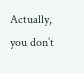Actually, you don’t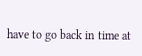have to go back in time at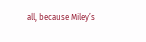all, because Miley’s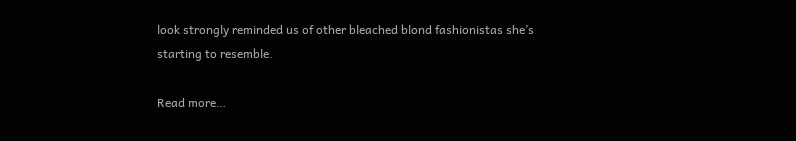look strongly reminded us of other bleached blond fashionistas she’s starting to resemble.

Read more…